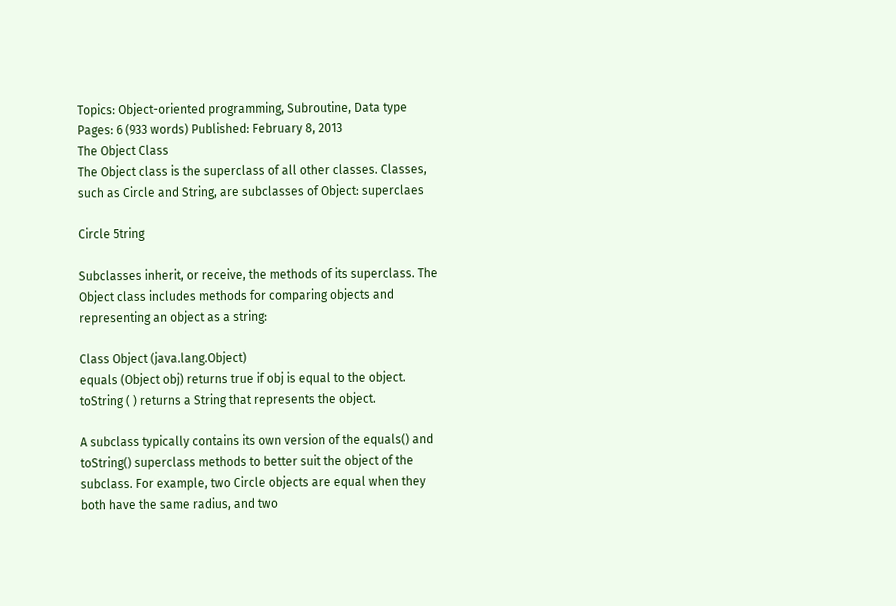Topics: Object-oriented programming, Subroutine, Data type Pages: 6 (933 words) Published: February 8, 2013
The Object Class
The Object class is the superclass of all other classes. Classes, such as Circle and String, are subclasses of Object: superclaes

Circle 5tring

Subclasses inherit, or receive, the methods of its superclass. The Object class includes methods for comparing objects and representing an object as a string:

Class Object (java.lang.Object)
equals (Object obj) returns true if obj is equal to the object. toString ( ) returns a String that represents the object.

A subclass typically contains its own version of the equals() and toString() superclass methods to better suit the object of the subclass. For example, two Circle objects are equal when they both have the same radius, and two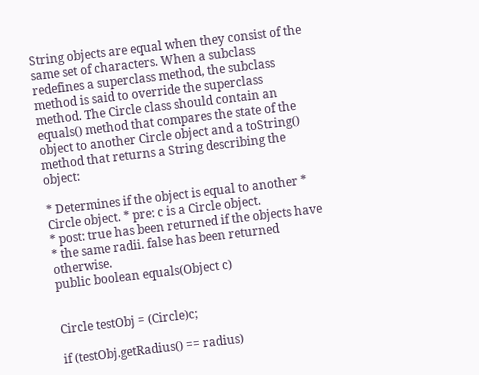String objects are equal when they consist of the same set of characters. When a subclass redefines a superclass method, the subclass method is said to override the superclass method. The Circle class should contain an equals() method that compares the state of the object to another Circle object and a toString() method that returns a String describing the object:

* Determines if the object is equal to another * Circle object. * pre: c is a Circle object.
* post: true has been returned if the objects have
* the same radii. false has been returned otherwise.
public boolean equals(Object c)


Circle testObj = (Circle)c;

if (testObj.getRadius() == radius)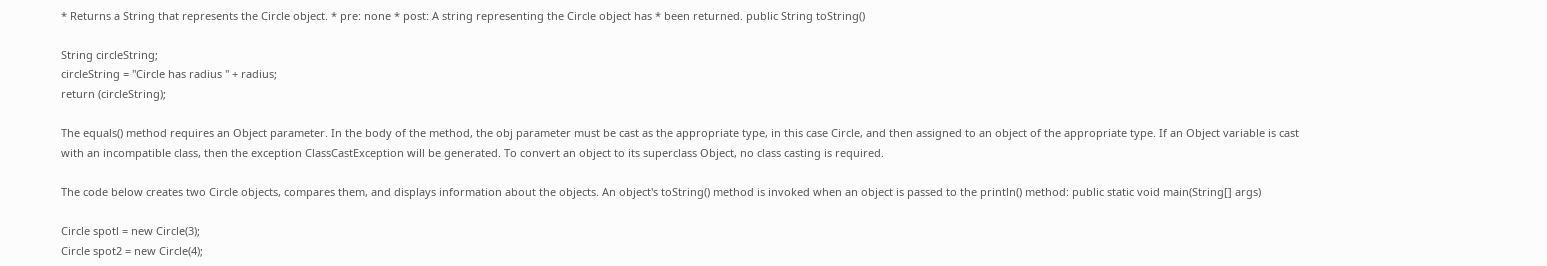* Returns a String that represents the Circle object. * pre: none * post: A string representing the Circle object has * been returned. public String toString()

String circleString;
circleString = "Circle has radius " + radius;
return (circleString);

The equals() method requires an Object parameter. In the body of the method, the obj parameter must be cast as the appropriate type, in this case Circle, and then assigned to an object of the appropriate type. If an Object variable is cast with an incompatible class, then the exception ClassCastException will be generated. To convert an object to its superclass Object, no class casting is required.

The code below creates two Circle objects, compares them, and displays information about the objects. An object's toString() method is invoked when an object is passed to the println() method: public static void main(String[] args)

Circle spotl = new Circle(3);
Circle spot2 = new Circle(4);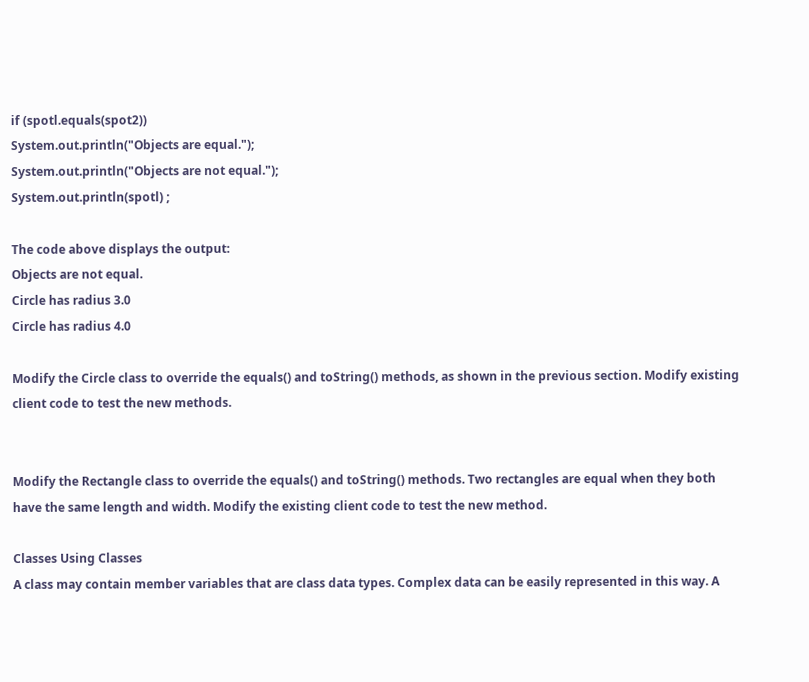if (spotl.equals(spot2))
System.out.println("Objects are equal.");
System.out.println("Objects are not equal.");
System.out.println(spotl) ;

The code above displays the output:
Objects are not equal.
Circle has radius 3.0
Circle has radius 4.0

Modify the Circle class to override the equals() and toString() methods, as shown in the previous section. Modify existing client code to test the new methods.


Modify the Rectangle class to override the equals() and toString() methods. Two rectangles are equal when they both have the same length and width. Modify the existing client code to test the new method.

Classes Using Classes
A class may contain member variables that are class data types. Complex data can be easily represented in this way. A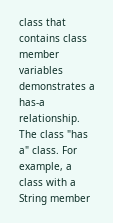class that contains class member variables demonstrates a has-a relationship. The class "has a" class. For example, a class with a String member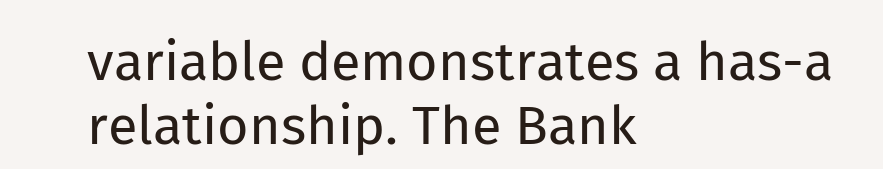variable demonstrates a has-a relationship. The Bank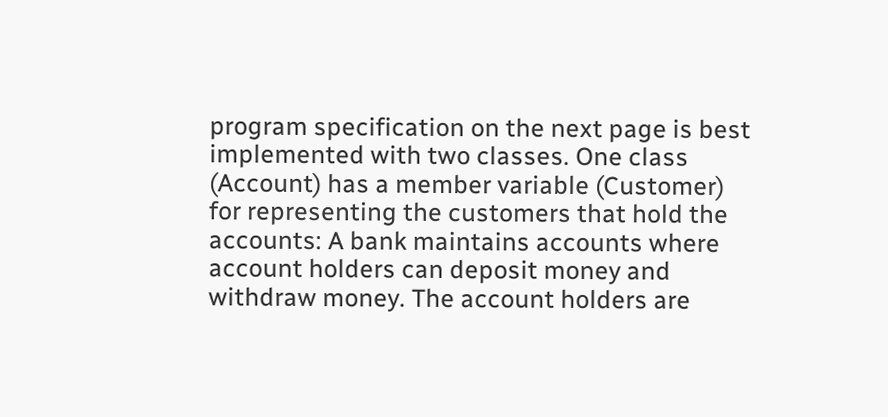program specification on the next page is best implemented with two classes. One class (Account) has a member variable (Customer) for representing the customers that hold the accounts: A bank maintains accounts where account holders can deposit money and withdraw money. The account holders are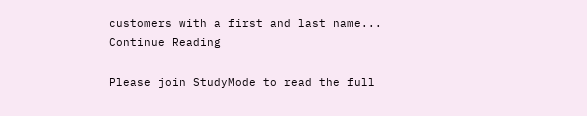customers with a first and last name...
Continue Reading

Please join StudyMode to read the full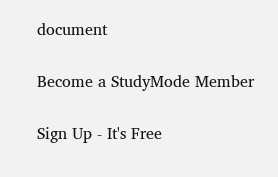document

Become a StudyMode Member

Sign Up - It's Free